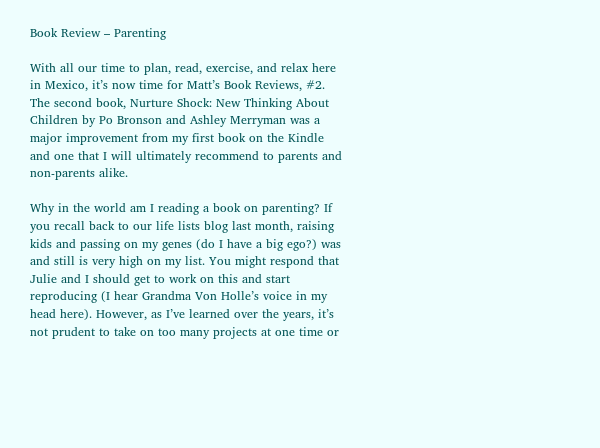Book Review – Parenting

With all our time to plan, read, exercise, and relax here in Mexico, it’s now time for Matt’s Book Reviews, #2. The second book, Nurture Shock: New Thinking About Children by Po Bronson and Ashley Merryman was a major improvement from my first book on the Kindle and one that I will ultimately recommend to parents and non-parents alike.

Why in the world am I reading a book on parenting? If you recall back to our life lists blog last month, raising kids and passing on my genes (do I have a big ego?) was and still is very high on my list. You might respond that Julie and I should get to work on this and start reproducing (I hear Grandma Von Holle’s voice in my head here). However, as I’ve learned over the years, it’s not prudent to take on too many projects at one time or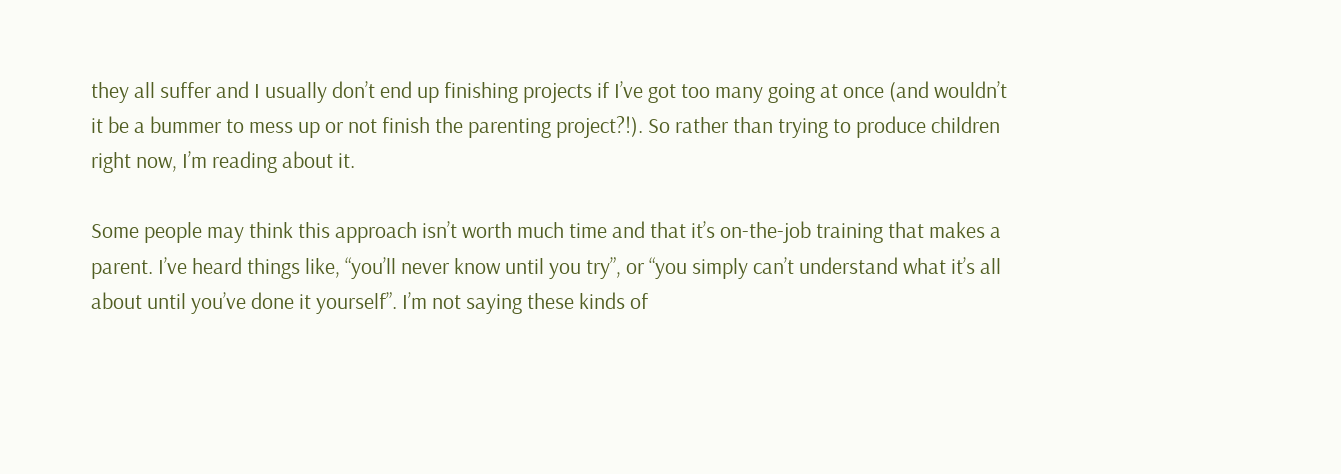they all suffer and I usually don’t end up finishing projects if I’ve got too many going at once (and wouldn’t it be a bummer to mess up or not finish the parenting project?!). So rather than trying to produce children right now, I’m reading about it.

Some people may think this approach isn’t worth much time and that it’s on-the-job training that makes a parent. I’ve heard things like, “you’ll never know until you try”, or “you simply can’t understand what it’s all about until you’ve done it yourself”. I’m not saying these kinds of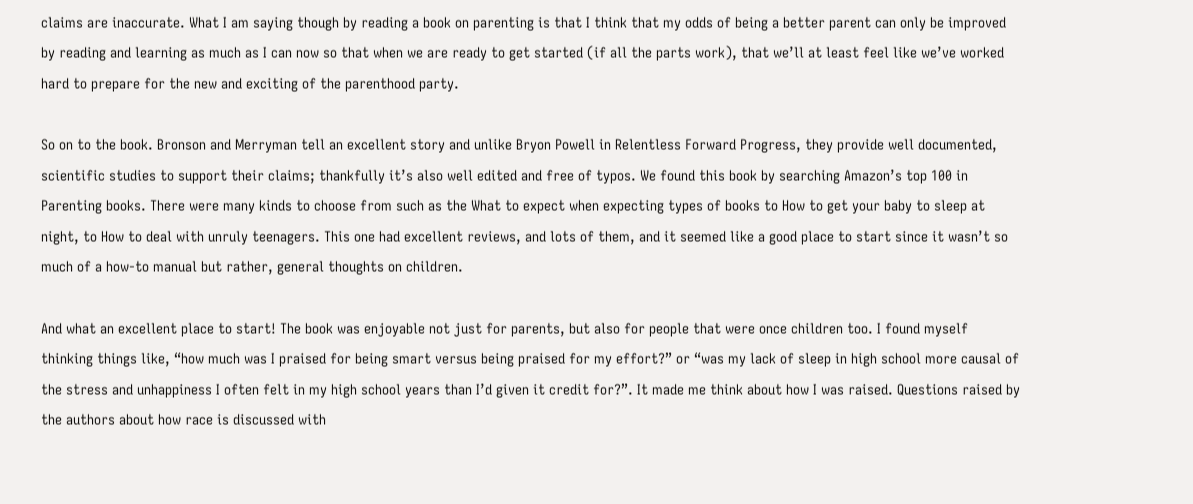claims are inaccurate. What I am saying though by reading a book on parenting is that I think that my odds of being a better parent can only be improved by reading and learning as much as I can now so that when we are ready to get started (if all the parts work), that we’ll at least feel like we’ve worked hard to prepare for the new and exciting of the parenthood party.

So on to the book. Bronson and Merryman tell an excellent story and unlike Bryon Powell in Relentless Forward Progress, they provide well documented, scientific studies to support their claims; thankfully it’s also well edited and free of typos. We found this book by searching Amazon’s top 100 in Parenting books. There were many kinds to choose from such as the What to expect when expecting types of books to How to get your baby to sleep at night, to How to deal with unruly teenagers. This one had excellent reviews, and lots of them, and it seemed like a good place to start since it wasn’t so much of a how-to manual but rather, general thoughts on children.

And what an excellent place to start! The book was enjoyable not just for parents, but also for people that were once children too. I found myself thinking things like, “how much was I praised for being smart versus being praised for my effort?” or “was my lack of sleep in high school more causal of the stress and unhappiness I often felt in my high school years than I’d given it credit for?”. It made me think about how I was raised. Questions raised by the authors about how race is discussed with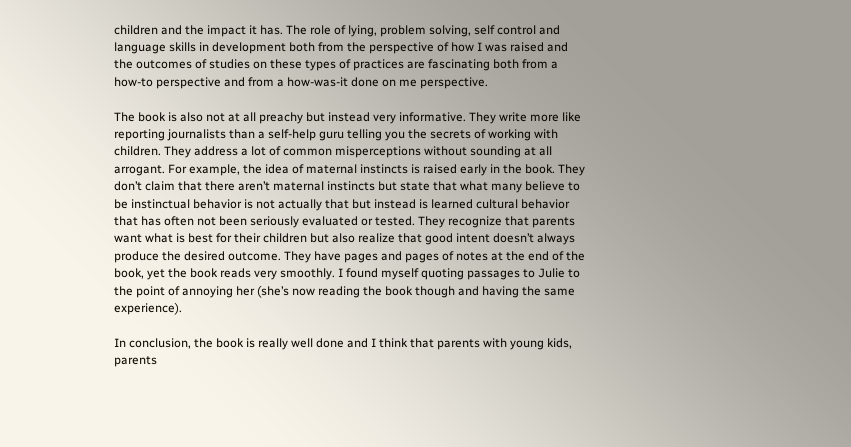children and the impact it has. The role of lying, problem solving, self control and language skills in development both from the perspective of how I was raised and the outcomes of studies on these types of practices are fascinating both from a how-to perspective and from a how-was-it done on me perspective.

The book is also not at all preachy but instead very informative. They write more like reporting journalists than a self-help guru telling you the secrets of working with children. They address a lot of common misperceptions without sounding at all arrogant. For example, the idea of maternal instincts is raised early in the book. They don’t claim that there aren’t maternal instincts but state that what many believe to be instinctual behavior is not actually that but instead is learned cultural behavior that has often not been seriously evaluated or tested. They recognize that parents want what is best for their children but also realize that good intent doesn’t always produce the desired outcome. They have pages and pages of notes at the end of the book, yet the book reads very smoothly. I found myself quoting passages to Julie to the point of annoying her (she’s now reading the book though and having the same experience).

In conclusion, the book is really well done and I think that parents with young kids, parents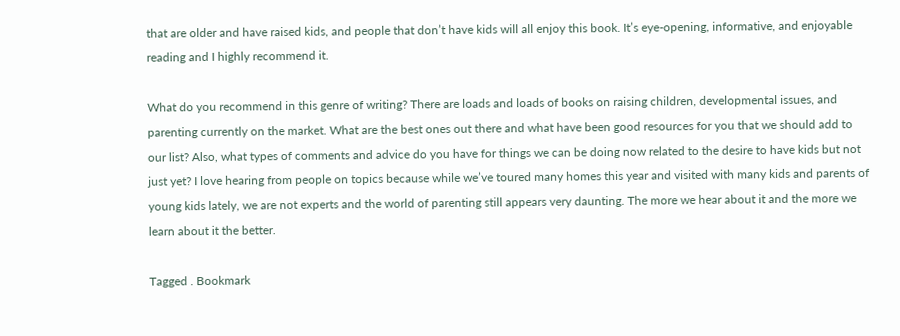that are older and have raised kids, and people that don’t have kids will all enjoy this book. It’s eye-opening, informative, and enjoyable reading and I highly recommend it.

What do you recommend in this genre of writing? There are loads and loads of books on raising children, developmental issues, and parenting currently on the market. What are the best ones out there and what have been good resources for you that we should add to our list? Also, what types of comments and advice do you have for things we can be doing now related to the desire to have kids but not just yet? I love hearing from people on topics because while we’ve toured many homes this year and visited with many kids and parents of young kids lately, we are not experts and the world of parenting still appears very daunting. The more we hear about it and the more we learn about it the better.

Tagged . Bookmark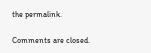the permalink.

Comments are closed.